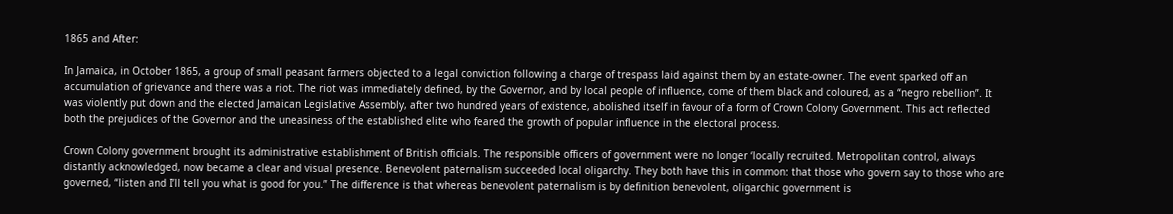1865 and After:

In Jamaica, in October 1865, a group of small peasant farmers objected to a legal conviction following a charge of trespass laid against them by an estate-owner. The event sparked off an accumulation of grievance and there was a riot. The riot was immediately defined, by the Governor, and by local people of influence, come of them black and coloured, as a “negro rebellion”. It was violently put down and the elected Jamaican Legislative Assembly, after two hundred years of existence, abolished itself in favour of a form of Crown Colony Government. This act reflected both the prejudices of the Governor and the uneasiness of the established elite who feared the growth of popular influence in the electoral process.

Crown Colony government brought its administrative establishment of British officials. The responsible officers of government were no longer ‘locally recruited. Metropolitan control, always distantly acknowledged, now became a clear and visual presence. Benevolent paternalism succeeded local oligarchy. They both have this in common: that those who govern say to those who are governed, “listen and I’ll tell you what is good for you.” The difference is that whereas benevolent paternalism is by definition benevolent, oligarchic government is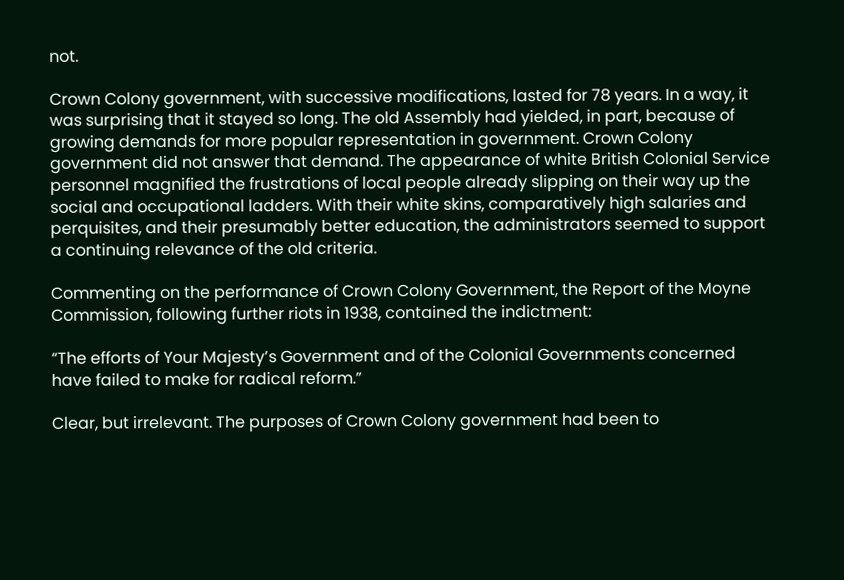not.

Crown Colony government, with successive modifications, lasted for 78 years. In a way, it was surprising that it stayed so long. The old Assembly had yielded, in part, because of growing demands for more popular representation in government. Crown Colony government did not answer that demand. The appearance of white British Colonial Service personnel magnified the frustrations of local people already slipping on their way up the social and occupational ladders. With their white skins, comparatively high salaries and perquisites, and their presumably better education, the administrators seemed to support a continuing relevance of the old criteria.

Commenting on the performance of Crown Colony Government, the Report of the Moyne Commission, following further riots in 1938, contained the indictment:

“The efforts of Your Majesty’s Government and of the Colonial Governments concerned have failed to make for radical reform.”

Clear, but irrelevant. The purposes of Crown Colony government had been to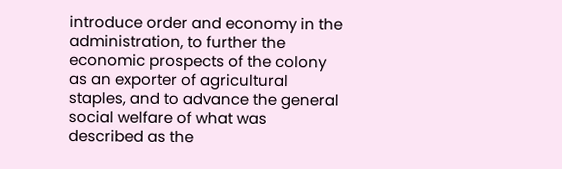introduce order and economy in the administration, to further the economic prospects of the colony as an exporter of agricultural staples, and to advance the general social welfare of what was described as the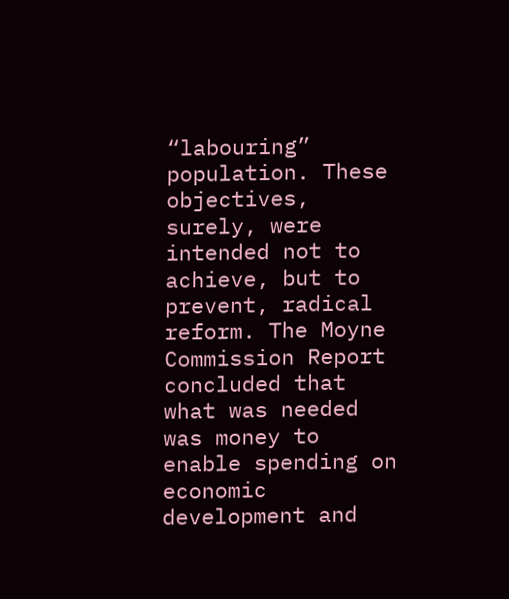“labouring” population. These objectives, surely, were intended not to achieve, but to prevent, radical reform. The Moyne Commission Report concluded that what was needed was money to enable spending on economic development and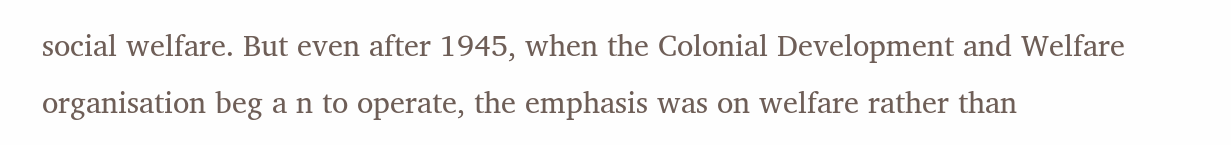social welfare. But even after 1945, when the Colonial Development and Welfare organisation beg a n to operate, the emphasis was on welfare rather than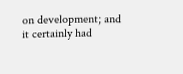on development; and it certainly had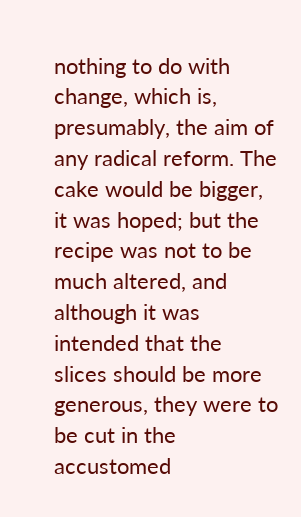nothing to do with change, which is, presumably, the aim of any radical reform. The cake would be bigger, it was hoped; but the recipe was not to be much altered, and although it was intended that the slices should be more generous, they were to be cut in the accustomed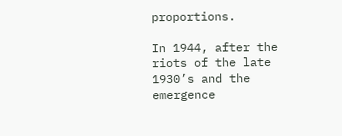proportions.

In 1944, after the riots of the late 1930’s and the emergence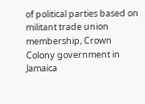of political parties based on militant trade union membership, Crown Colony government in Jamaica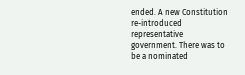ended. A new Constitution re-introduced representative government. There was to be a nominated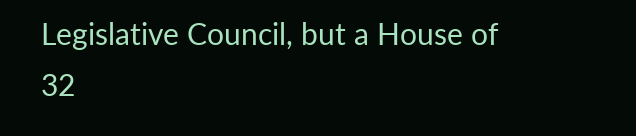Legislative Council, but a House of 32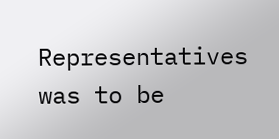Representatives was to be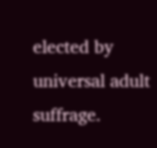elected by universal adult suffrage.